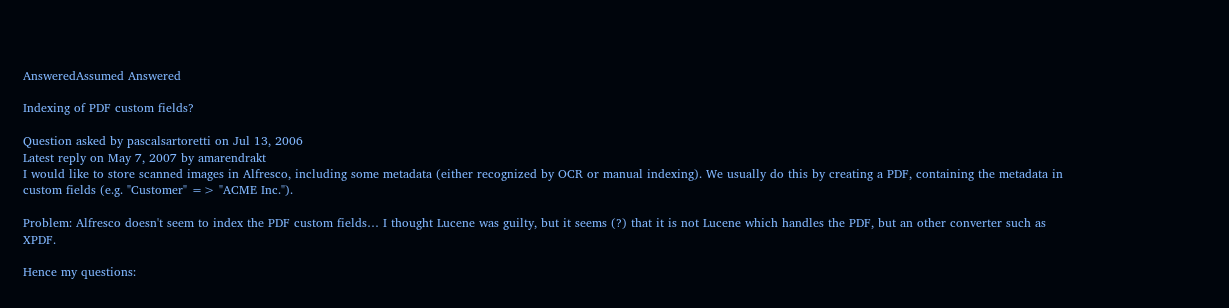AnsweredAssumed Answered

Indexing of PDF custom fields?

Question asked by pascalsartoretti on Jul 13, 2006
Latest reply on May 7, 2007 by amarendrakt
I would like to store scanned images in Alfresco, including some metadata (either recognized by OCR or manual indexing). We usually do this by creating a PDF, containing the metadata in custom fields (e.g. "Customer" => "ACME Inc.").

Problem: Alfresco doesn't seem to index the PDF custom fields… I thought Lucene was guilty, but it seems (?) that it is not Lucene which handles the PDF, but an other converter such as XPDF.

Hence my questions: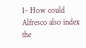1- How could Alfresco also index the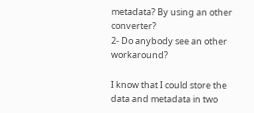metadata? By using an other converter?
2- Do anybody see an other workaround?

I know that I could store the data and metadata in two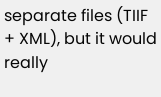separate files (TIIF + XML), but it would really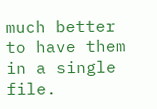much better to have them in a single file.